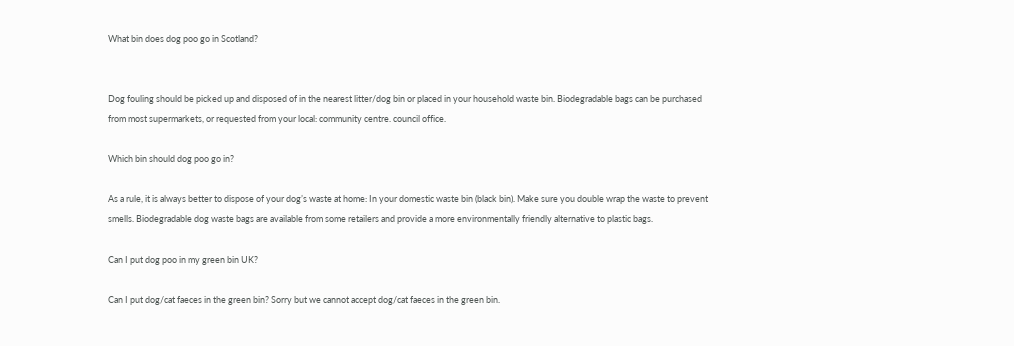What bin does dog poo go in Scotland?


Dog fouling should be picked up and disposed of in the nearest litter/dog bin or placed in your household waste bin. Biodegradable bags can be purchased from most supermarkets, or requested from your local: community centre. council office.

Which bin should dog poo go in?

As a rule, it is always better to dispose of your dog’s waste at home: In your domestic waste bin (black bin). Make sure you double wrap the waste to prevent smells. Biodegradable dog waste bags are available from some retailers and provide a more environmentally friendly alternative to plastic bags.

Can I put dog poo in my green bin UK?

Can I put dog/cat faeces in the green bin? Sorry but we cannot accept dog/cat faeces in the green bin.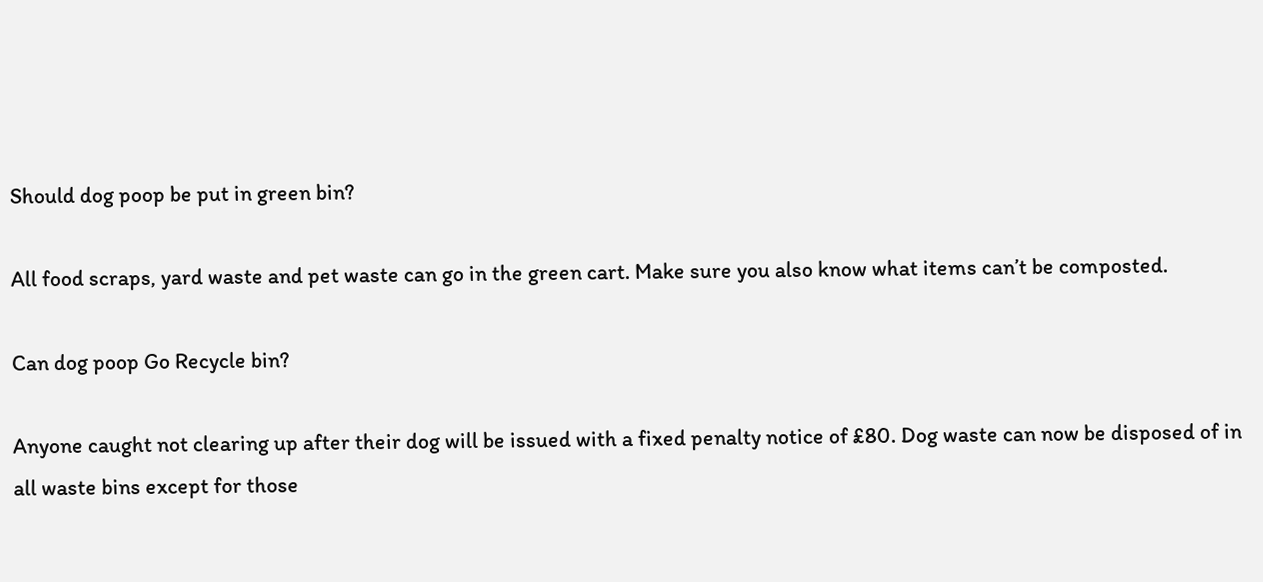Should dog poop be put in green bin?

All food scraps, yard waste and pet waste can go in the green cart. Make sure you also know what items can’t be composted.

Can dog poop Go Recycle bin?

Anyone caught not clearing up after their dog will be issued with a fixed penalty notice of £80. Dog waste can now be disposed of in all waste bins except for those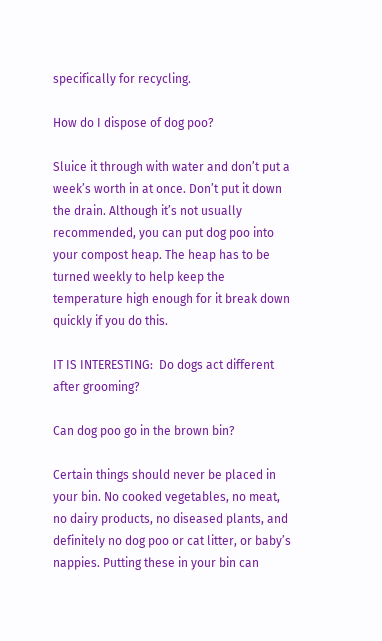specifically for recycling.

How do I dispose of dog poo?

Sluice it through with water and don’t put a week’s worth in at once. Don’t put it down the drain. Although it’s not usually recommended, you can put dog poo into your compost heap. The heap has to be turned weekly to help keep the temperature high enough for it break down quickly if you do this.

IT IS INTERESTING:  Do dogs act different after grooming?

Can dog poo go in the brown bin?

Certain things should never be placed in your bin. No cooked vegetables, no meat, no dairy products, no diseased plants, and definitely no dog poo or cat litter, or baby’s nappies. Putting these in your bin can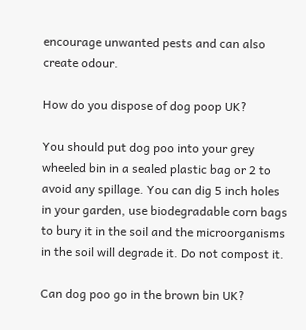encourage unwanted pests and can also create odour.

How do you dispose of dog poop UK?

You should put dog poo into your grey wheeled bin in a sealed plastic bag or 2 to avoid any spillage. You can dig 5 inch holes in your garden, use biodegradable corn bags to bury it in the soil and the microorganisms in the soil will degrade it. Do not compost it.

Can dog poo go in the brown bin UK?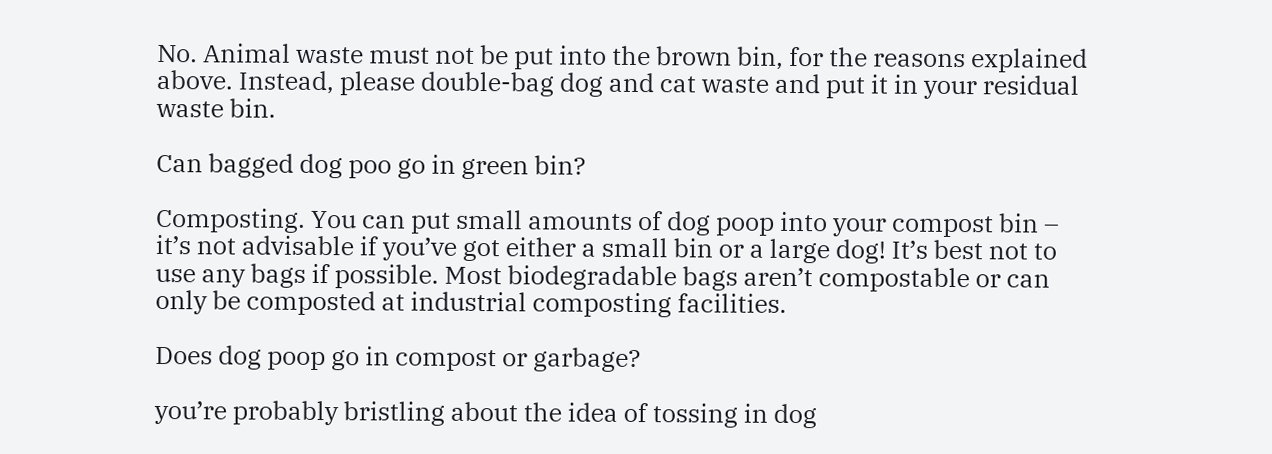No. Animal waste must not be put into the brown bin, for the reasons explained above. Instead, please double-bag dog and cat waste and put it in your residual waste bin.

Can bagged dog poo go in green bin?

Composting. You can put small amounts of dog poop into your compost bin – it’s not advisable if you’ve got either a small bin or a large dog! It’s best not to use any bags if possible. Most biodegradable bags aren’t compostable or can only be composted at industrial composting facilities.

Does dog poop go in compost or garbage?

you’re probably bristling about the idea of tossing in dog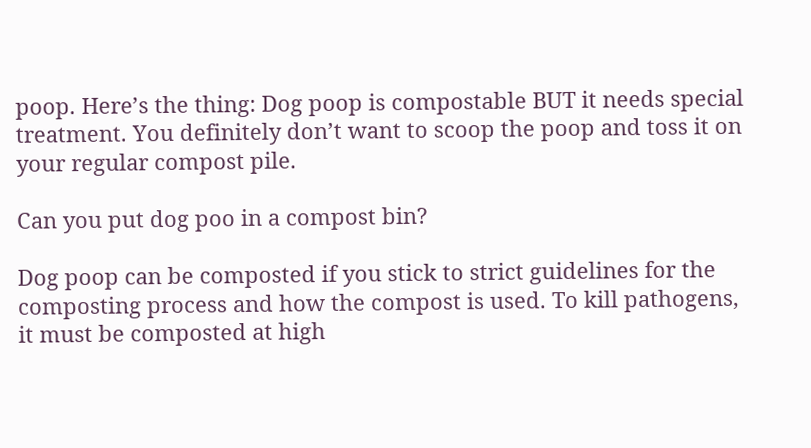poop. Here’s the thing: Dog poop is compostable BUT it needs special treatment. You definitely don’t want to scoop the poop and toss it on your regular compost pile.

Can you put dog poo in a compost bin?

Dog poop can be composted if you stick to strict guidelines for the composting process and how the compost is used. To kill pathogens, it must be composted at high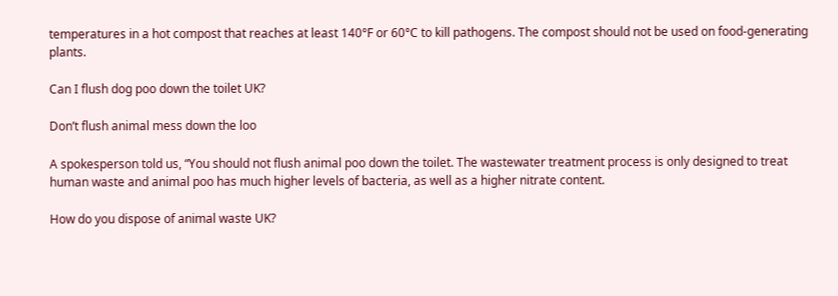temperatures in a hot compost that reaches at least 140°F or 60°C to kill pathogens. The compost should not be used on food-generating plants.

Can I flush dog poo down the toilet UK?

Don’t flush animal mess down the loo

A spokesperson told us, “You should not flush animal poo down the toilet. The wastewater treatment process is only designed to treat human waste and animal poo has much higher levels of bacteria, as well as a higher nitrate content.

How do you dispose of animal waste UK?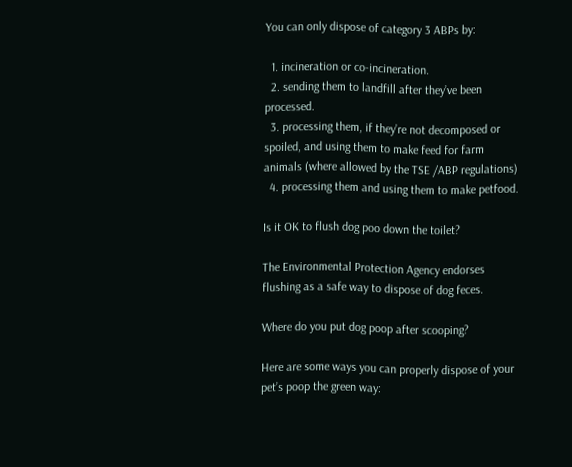You can only dispose of category 3 ABPs by:

  1. incineration or co-incineration.
  2. sending them to landfill after they’ve been processed.
  3. processing them, if they’re not decomposed or spoiled, and using them to make feed for farm animals (where allowed by the TSE /ABP regulations)
  4. processing them and using them to make petfood.

Is it OK to flush dog poo down the toilet?

The Environmental Protection Agency endorses flushing as a safe way to dispose of dog feces.

Where do you put dog poop after scooping?

Here are some ways you can properly dispose of your pet’s poop the green way: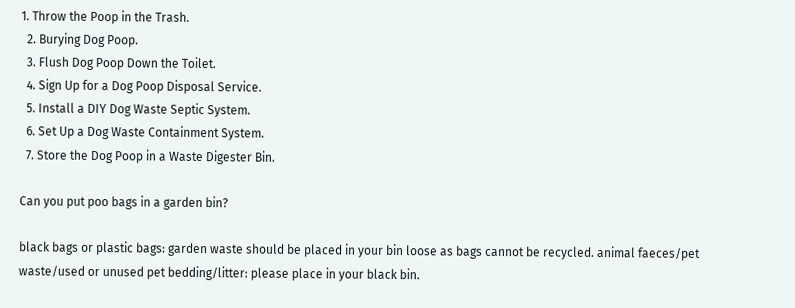1. Throw the Poop in the Trash.
  2. Burying Dog Poop.
  3. Flush Dog Poop Down the Toilet.
  4. Sign Up for a Dog Poop Disposal Service.
  5. Install a DIY Dog Waste Septic System.
  6. Set Up a Dog Waste Containment System.
  7. Store the Dog Poop in a Waste Digester Bin.

Can you put poo bags in a garden bin?

black bags or plastic bags: garden waste should be placed in your bin loose as bags cannot be recycled. animal faeces/pet waste/used or unused pet bedding/litter: please place in your black bin.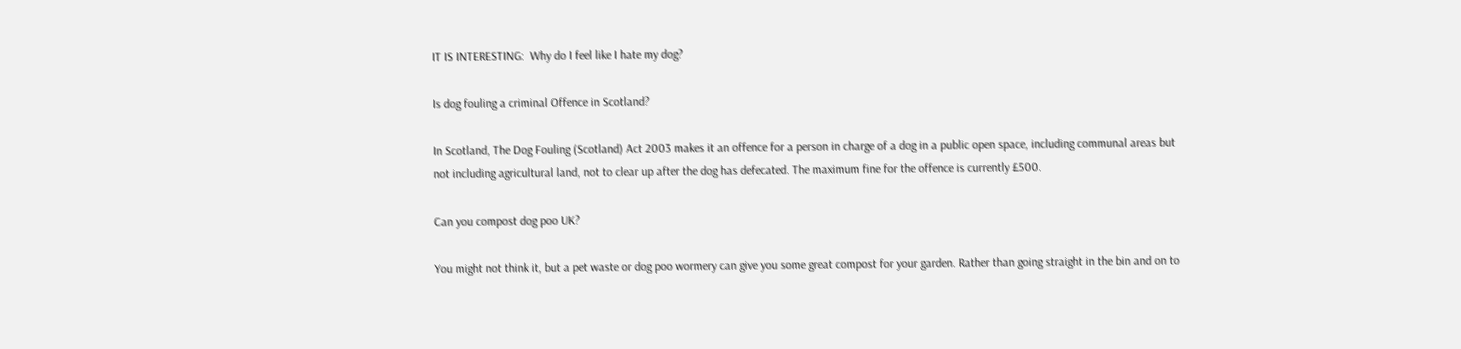IT IS INTERESTING:  Why do I feel like I hate my dog?

Is dog fouling a criminal Offence in Scotland?

In Scotland, The Dog Fouling (Scotland) Act 2003 makes it an offence for a person in charge of a dog in a public open space, including communal areas but not including agricultural land, not to clear up after the dog has defecated. The maximum fine for the offence is currently £500.

Can you compost dog poo UK?

You might not think it, but a pet waste or dog poo wormery can give you some great compost for your garden. Rather than going straight in the bin and on to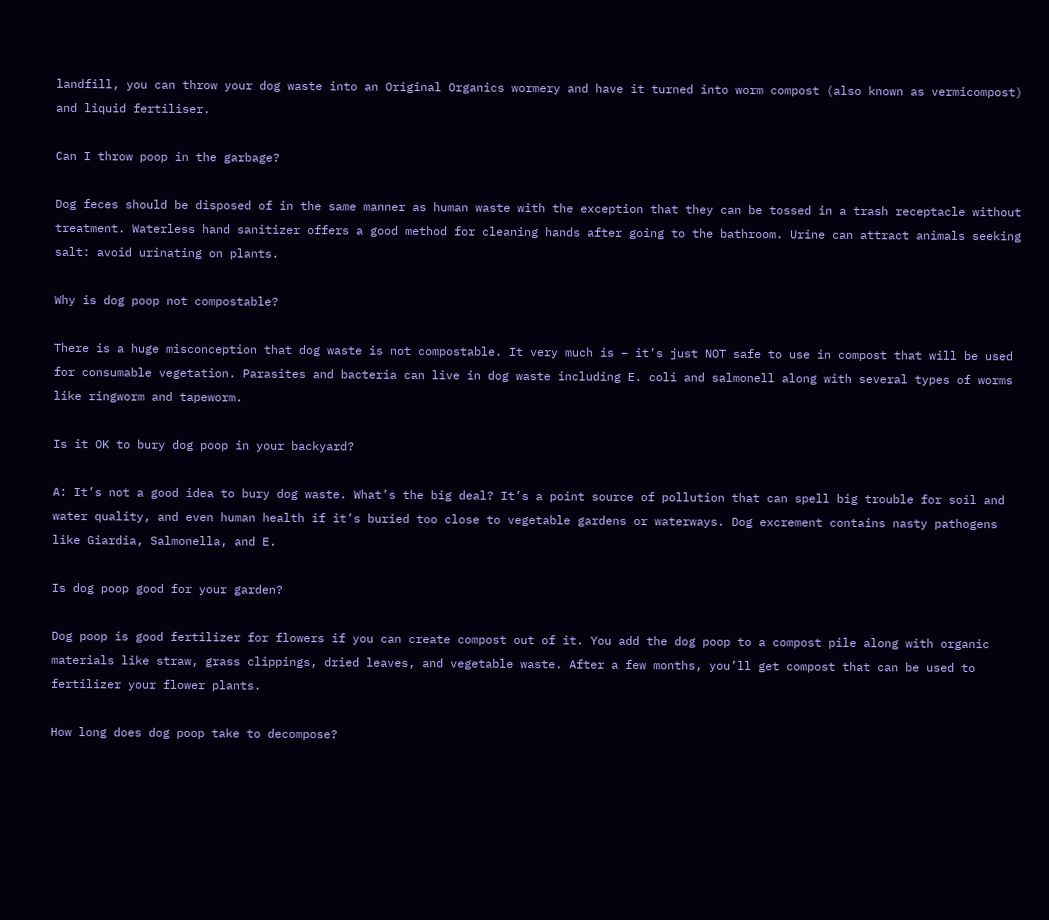landfill, you can throw your dog waste into an Original Organics wormery and have it turned into worm compost (also known as vermicompost) and liquid fertiliser.

Can I throw poop in the garbage?

Dog feces should be disposed of in the same manner as human waste with the exception that they can be tossed in a trash receptacle without treatment. Waterless hand sanitizer offers a good method for cleaning hands after going to the bathroom. Urine can attract animals seeking salt: avoid urinating on plants.

Why is dog poop not compostable?

There is a huge misconception that dog waste is not compostable. It very much is – it’s just NOT safe to use in compost that will be used for consumable vegetation. Parasites and bacteria can live in dog waste including E. coli and salmonell along with several types of worms like ringworm and tapeworm.

Is it OK to bury dog poop in your backyard?

A: It’s not a good idea to bury dog waste. What’s the big deal? It’s a point source of pollution that can spell big trouble for soil and water quality, and even human health if it’s buried too close to vegetable gardens or waterways. Dog excrement contains nasty pathogens like Giardia, Salmonella, and E.

Is dog poop good for your garden?

Dog poop is good fertilizer for flowers if you can create compost out of it. You add the dog poop to a compost pile along with organic materials like straw, grass clippings, dried leaves, and vegetable waste. After a few months, you’ll get compost that can be used to fertilizer your flower plants.

How long does dog poop take to decompose?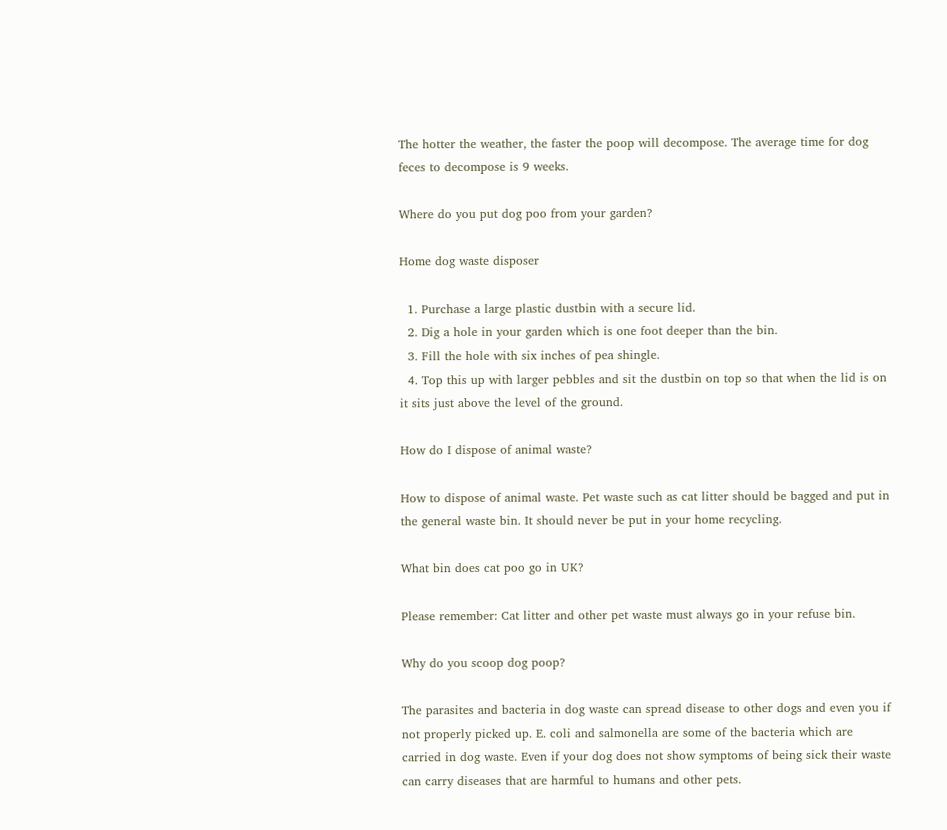The hotter the weather, the faster the poop will decompose. The average time for dog feces to decompose is 9 weeks.

Where do you put dog poo from your garden?

Home dog waste disposer

  1. Purchase a large plastic dustbin with a secure lid.
  2. Dig a hole in your garden which is one foot deeper than the bin.
  3. Fill the hole with six inches of pea shingle.
  4. Top this up with larger pebbles and sit the dustbin on top so that when the lid is on it sits just above the level of the ground.

How do I dispose of animal waste?

How to dispose of animal waste. Pet waste such as cat litter should be bagged and put in the general waste bin. It should never be put in your home recycling.

What bin does cat poo go in UK?

Please remember: Cat litter and other pet waste must always go in your refuse bin.

Why do you scoop dog poop?

The parasites and bacteria in dog waste can spread disease to other dogs and even you if not properly picked up. E. coli and salmonella are some of the bacteria which are carried in dog waste. Even if your dog does not show symptoms of being sick their waste can carry diseases that are harmful to humans and other pets.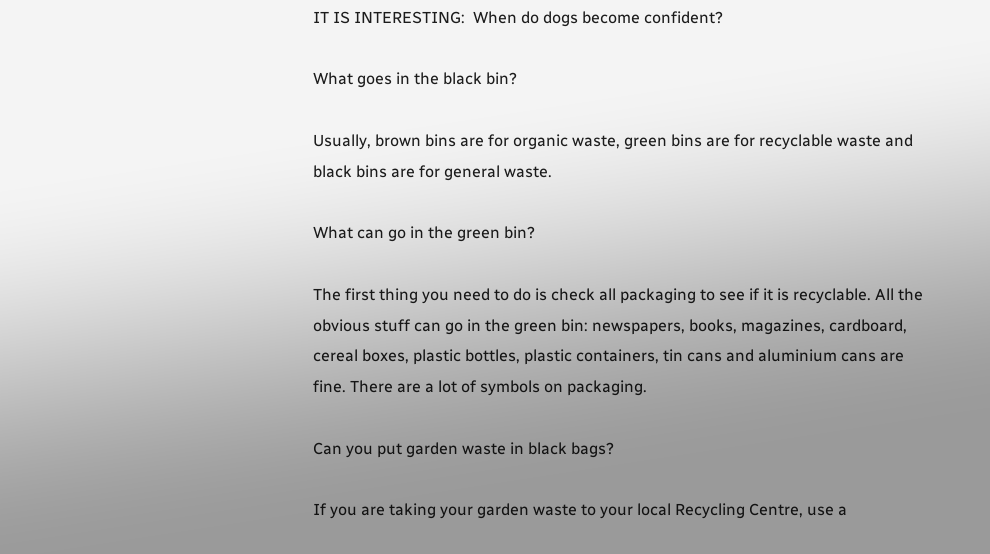IT IS INTERESTING:  When do dogs become confident?

What goes in the black bin?

Usually, brown bins are for organic waste, green bins are for recyclable waste and black bins are for general waste.

What can go in the green bin?

The first thing you need to do is check all packaging to see if it is recyclable. All the obvious stuff can go in the green bin: newspapers, books, magazines, cardboard, cereal boxes, plastic bottles, plastic containers, tin cans and aluminium cans are fine. There are a lot of symbols on packaging.

Can you put garden waste in black bags?

If you are taking your garden waste to your local Recycling Centre, use a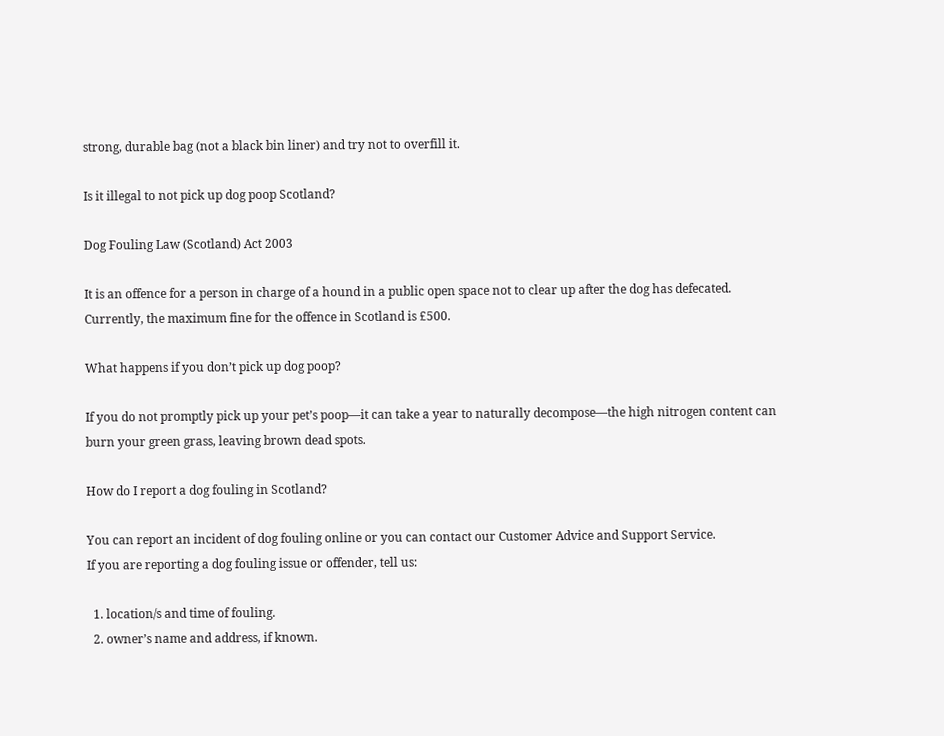strong, durable bag (not a black bin liner) and try not to overfill it.

Is it illegal to not pick up dog poop Scotland?

Dog Fouling Law (Scotland) Act 2003

It is an offence for a person in charge of a hound in a public open space not to clear up after the dog has defecated. Currently, the maximum fine for the offence in Scotland is £500.

What happens if you don’t pick up dog poop?

If you do not promptly pick up your pet’s poop—it can take a year to naturally decompose—the high nitrogen content can burn your green grass, leaving brown dead spots.

How do I report a dog fouling in Scotland?

You can report an incident of dog fouling online or you can contact our Customer Advice and Support Service.
If you are reporting a dog fouling issue or offender, tell us:

  1. location/s and time of fouling.
  2. owner’s name and address, if known.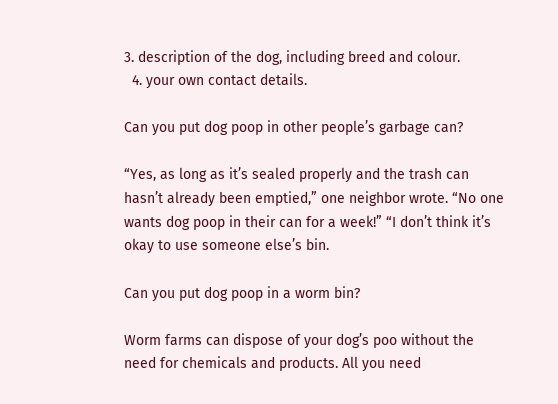3. description of the dog, including breed and colour.
  4. your own contact details.

Can you put dog poop in other people’s garbage can?

“Yes, as long as it’s sealed properly and the trash can hasn’t already been emptied,” one neighbor wrote. “No one wants dog poop in their can for a week!” “I don’t think it’s okay to use someone else’s bin.

Can you put dog poop in a worm bin?

Worm farms can dispose of your dog’s poo without the need for chemicals and products. All you need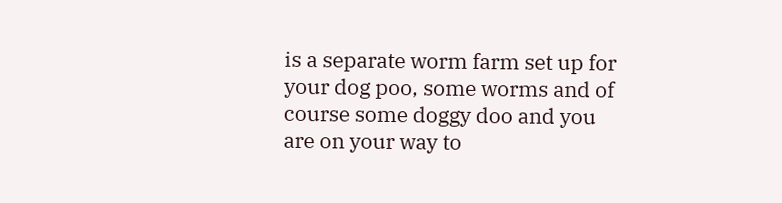is a separate worm farm set up for your dog poo, some worms and of course some doggy doo and you are on your way to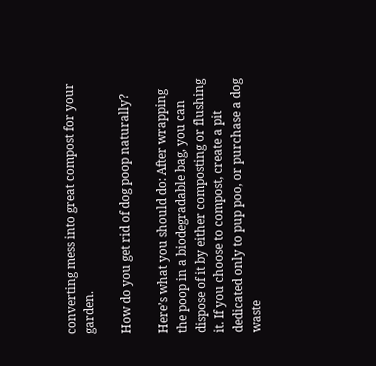converting mess into great compost for your garden.

How do you get rid of dog poop naturally?

Here’s what you should do: After wrapping the poop in a biodegradable bag, you can dispose of it by either composting or flushing it. If you choose to compost, create a pit dedicated only to pup poo, or purchase a dog waste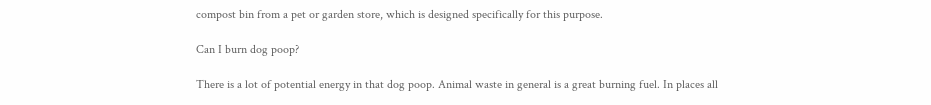compost bin from a pet or garden store, which is designed specifically for this purpose.

Can I burn dog poop?

There is a lot of potential energy in that dog poop. Animal waste in general is a great burning fuel. In places all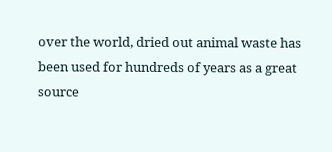over the world, dried out animal waste has been used for hundreds of years as a great source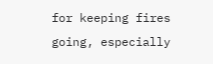for keeping fires going, especially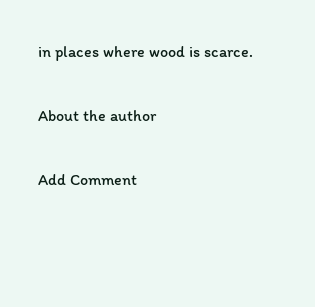in places where wood is scarce.

About the author

Add Comment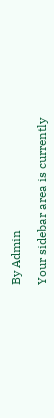By Admin

Your sidebar area is currently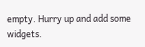empty. Hurry up and add some widgets.